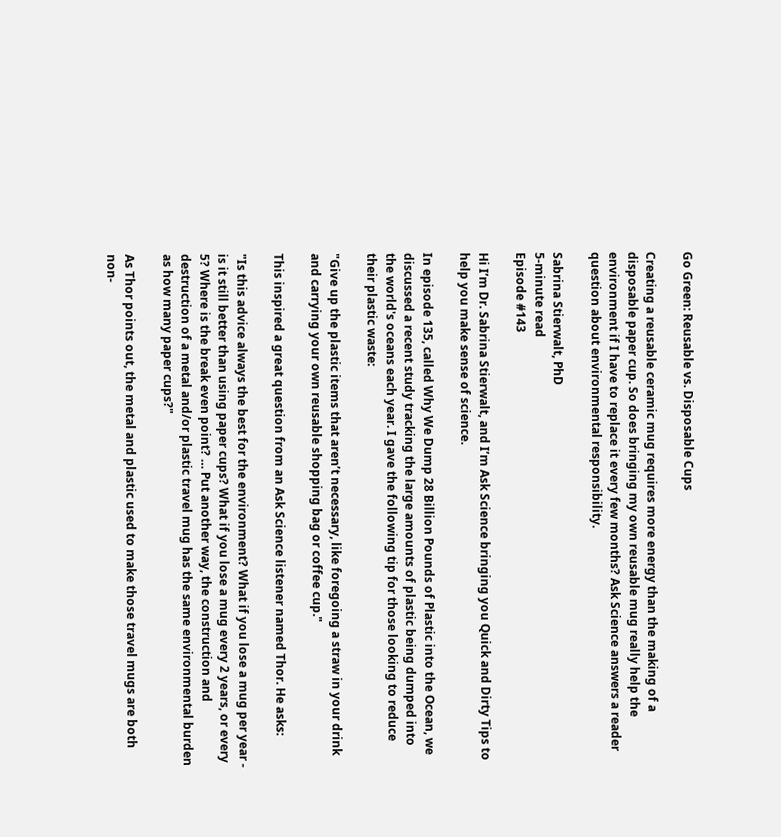Go Green: Reusable vs. Disposable Cups

Creating a reusable ceramic mug requires more energy than the making of a disposable paper cup. So does bringing my own reusable mug really help the environment if I have to replace it every few months? Ask Science answers a reader question about environmental responsibility.

Sabrina Stierwalt, PhD
5-minute read
Episode #143

Hi I’m Dr. Sabrina Stierwalt, and I’m Ask Science bringing you Quick and Dirty Tips to help you make sense of science.

In episode 135, called Why We Dump 28 Billion Pounds of Plastic into the Ocean, we discussed a recent study tracking the large amounts of plastic being dumped into the world's oceans each year. I gave the following tip for those looking to reduce their plastic waste:

"Give up the plastic items that aren’t necessary, like foregoing a straw in your drink and carrying your own reusable shopping bag or coffee cup."

This inspired a great question from an Ask Science listener named Thor. He asks:

"Is this advice always the best for the environment? What if you lose a mug per year - is it still better than using paper cups? What if you lose a mug every 2 years, or every 5? Where is the break even point? … Put another way, the construction and destruction of a metal and/or plastic travel mug has the same environmental burden as how many paper cups?"

As Thor points out, the metal and plastic used to make those travel mugs are both non-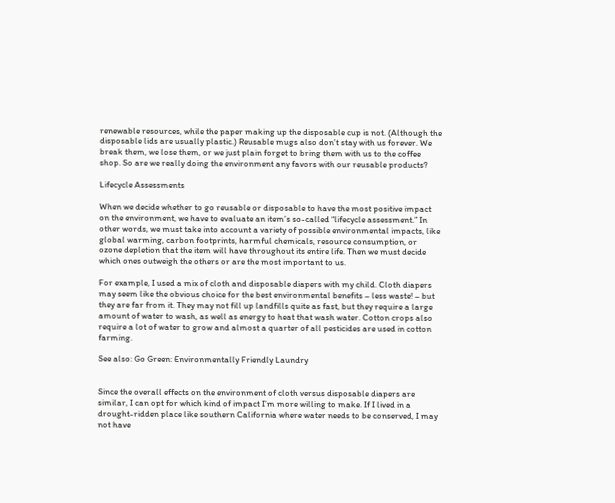renewable resources, while the paper making up the disposable cup is not. (Although the disposable lids are usually plastic.) Reusable mugs also don’t stay with us forever. We break them, we lose them, or we just plain forget to bring them with us to the coffee shop. So are we really doing the environment any favors with our reusable products?

Lifecycle Assessments

When we decide whether to go reusable or disposable to have the most positive impact on the environment, we have to evaluate an item’s so-called “lifecycle assessment.” In other words, we must take into account a variety of possible environmental impacts, like global warming, carbon footprints, harmful chemicals, resource consumption, or ozone depletion that the item will have throughout its entire life. Then we must decide which ones outweigh the others or are the most important to us.

For example, I used a mix of cloth and disposable diapers with my child. Cloth diapers may seem like the obvious choice for the best environmental benefits – less waste! – but they are far from it. They may not fill up landfills quite as fast, but they require a large amount of water to wash, as well as energy to heat that wash water. Cotton crops also require a lot of water to grow and almost a quarter of all pesticides are used in cotton farming.

See also: Go Green: Environmentally Friendly Laundry


Since the overall effects on the environment of cloth versus disposable diapers are similar, I can opt for which kind of impact I’m more willing to make. If I lived in a drought-ridden place like southern California where water needs to be conserved, I may not have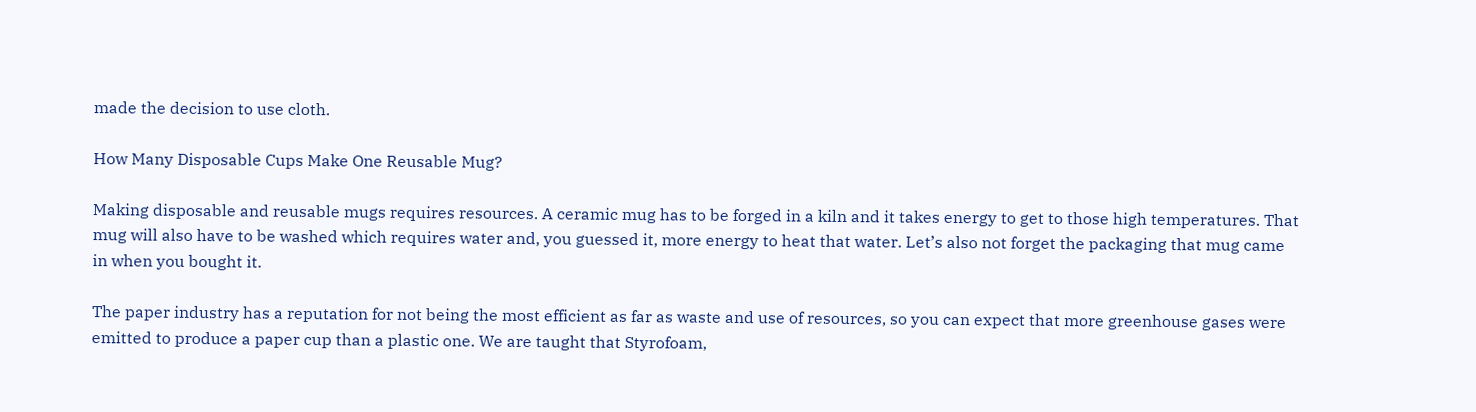made the decision to use cloth.

How Many Disposable Cups Make One Reusable Mug?

Making disposable and reusable mugs requires resources. A ceramic mug has to be forged in a kiln and it takes energy to get to those high temperatures. That mug will also have to be washed which requires water and, you guessed it, more energy to heat that water. Let’s also not forget the packaging that mug came in when you bought it.

The paper industry has a reputation for not being the most efficient as far as waste and use of resources, so you can expect that more greenhouse gases were emitted to produce a paper cup than a plastic one. We are taught that Styrofoam,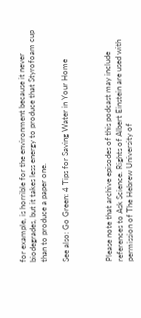for example, is horrible for the environment because it never biodegrades, but it takes less energy to produce that Styrofoam cup than to produce a paper one.

See also: Go Green: 4 Tips for Saving Water in Your Home



Please note that archive episodes of this podcast may include references to Ask Science. Rights of Albert Einstein are used with permission of The Hebrew University of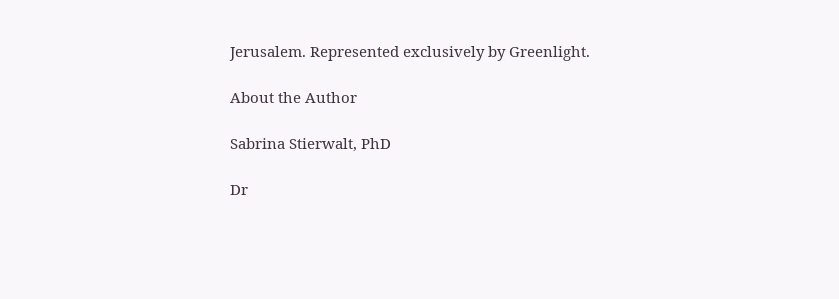Jerusalem. Represented exclusively by Greenlight.

About the Author

Sabrina Stierwalt, PhD

Dr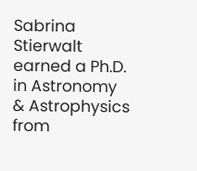Sabrina Stierwalt earned a Ph.D. in Astronomy & Astrophysics from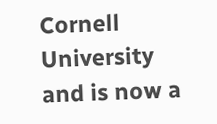Cornell University and is now a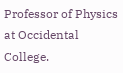Professor of Physics at Occidental College.